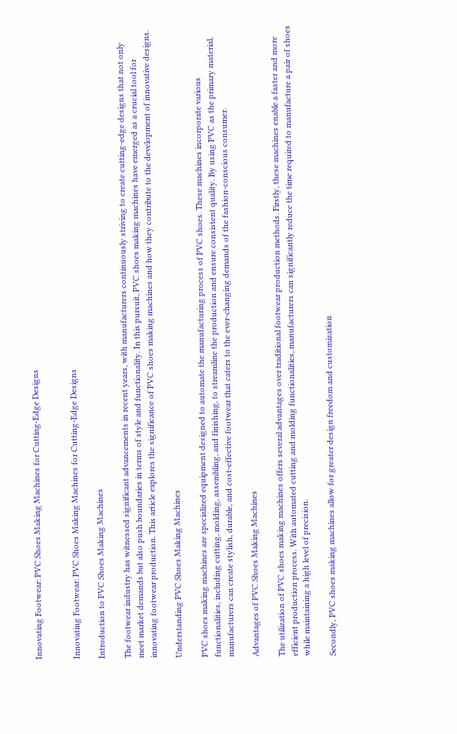Innovating Footwear: PVC Shoes Making Machines for Cutting-Edge Designs


Innovating Footwear: PVC Shoes Making Machines for Cutting-Edge Designs

Introduction to PVC Shoes Making Machines

The footwear industry has witnessed significant advancements in recent years, with manufacturers continuously striving to create cutting-edge designs that not only meet market demands but also push boundaries in terms of style and functionality. In this pursuit, PVC shoes making machines have emerged as a crucial tool for innovating footwear production. This article explores the significance of PVC shoes making machines and how they contribute to the development of innovative designs.

Understanding PVC Shoes Making Machines

PVC shoes making machines are specialized equipment designed to automate the manufacturing process of PVC shoes. These machines incorporate various functionalities, including cutting, molding, assembling, and finishing, to streamline the production and ensure consistent quality. By using PVC as the primary material, manufacturers can create stylish, durable, and cost-effective footwear that caters to the ever-changing demands of the fashion-conscious consumer.

Advantages of PVC Shoes Making Machines

The utilization of PVC shoes making machines offers several advantages over traditional footwear production methods. Firstly, these machines enable a faster and more efficient production process. With automated cutting and molding functionalities, manufacturers can significantly reduce the time required to manufacture a pair of shoes while maintaining a high level of precision.

Secondly, PVC shoes making machines allow for greater design freedom and customization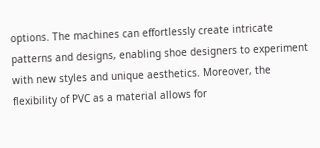options. The machines can effortlessly create intricate patterns and designs, enabling shoe designers to experiment with new styles and unique aesthetics. Moreover, the flexibility of PVC as a material allows for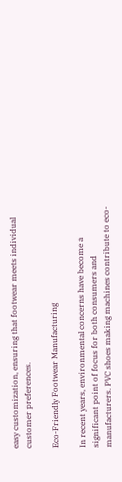easy customization, ensuring that footwear meets individual customer preferences.

Eco-Friendly Footwear Manufacturing

In recent years, environmental concerns have become a significant point of focus for both consumers and manufacturers. PVC shoes making machines contribute to eco-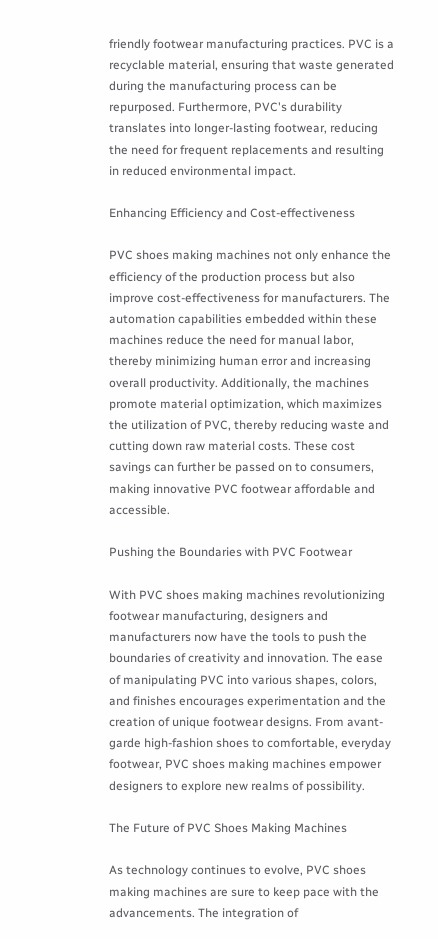friendly footwear manufacturing practices. PVC is a recyclable material, ensuring that waste generated during the manufacturing process can be repurposed. Furthermore, PVC's durability translates into longer-lasting footwear, reducing the need for frequent replacements and resulting in reduced environmental impact.

Enhancing Efficiency and Cost-effectiveness

PVC shoes making machines not only enhance the efficiency of the production process but also improve cost-effectiveness for manufacturers. The automation capabilities embedded within these machines reduce the need for manual labor, thereby minimizing human error and increasing overall productivity. Additionally, the machines promote material optimization, which maximizes the utilization of PVC, thereby reducing waste and cutting down raw material costs. These cost savings can further be passed on to consumers, making innovative PVC footwear affordable and accessible.

Pushing the Boundaries with PVC Footwear

With PVC shoes making machines revolutionizing footwear manufacturing, designers and manufacturers now have the tools to push the boundaries of creativity and innovation. The ease of manipulating PVC into various shapes, colors, and finishes encourages experimentation and the creation of unique footwear designs. From avant-garde high-fashion shoes to comfortable, everyday footwear, PVC shoes making machines empower designers to explore new realms of possibility.

The Future of PVC Shoes Making Machines

As technology continues to evolve, PVC shoes making machines are sure to keep pace with the advancements. The integration of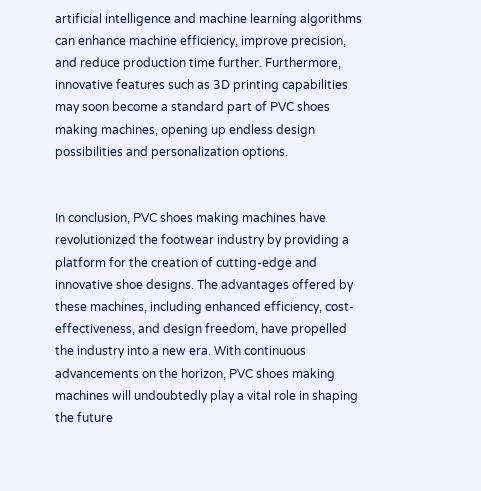artificial intelligence and machine learning algorithms can enhance machine efficiency, improve precision, and reduce production time further. Furthermore, innovative features such as 3D printing capabilities may soon become a standard part of PVC shoes making machines, opening up endless design possibilities and personalization options.


In conclusion, PVC shoes making machines have revolutionized the footwear industry by providing a platform for the creation of cutting-edge and innovative shoe designs. The advantages offered by these machines, including enhanced efficiency, cost-effectiveness, and design freedom, have propelled the industry into a new era. With continuous advancements on the horizon, PVC shoes making machines will undoubtedly play a vital role in shaping the future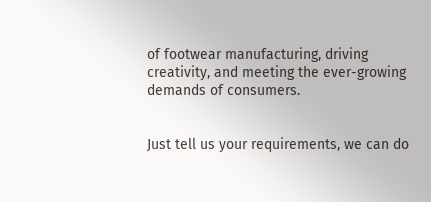of footwear manufacturing, driving creativity, and meeting the ever-growing demands of consumers.


Just tell us your requirements, we can do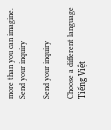more than you can imagine.
Send your inquiry

Send your inquiry

Choose a different language
Tiếng Việt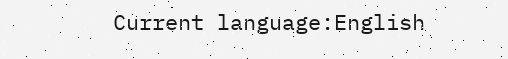Current language:English